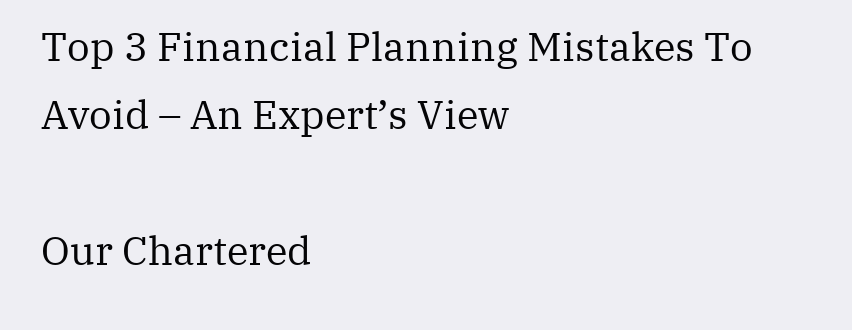Top 3 Financial Planning Mistakes To Avoid – An Expert’s View

Our Chartered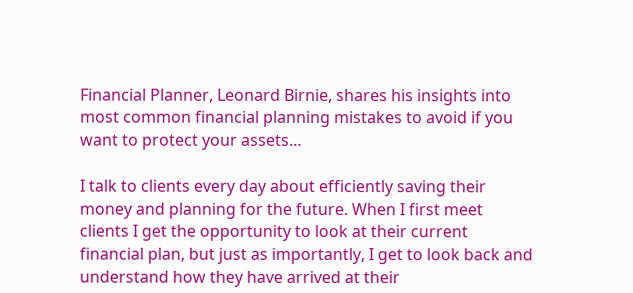Financial Planner, Leonard Birnie, shares his insights into most common financial planning mistakes to avoid if you want to protect your assets…

I talk to clients every day about efficiently saving their money and planning for the future. When I first meet clients I get the opportunity to look at their current financial plan, but just as importantly, I get to look back and understand how they have arrived at their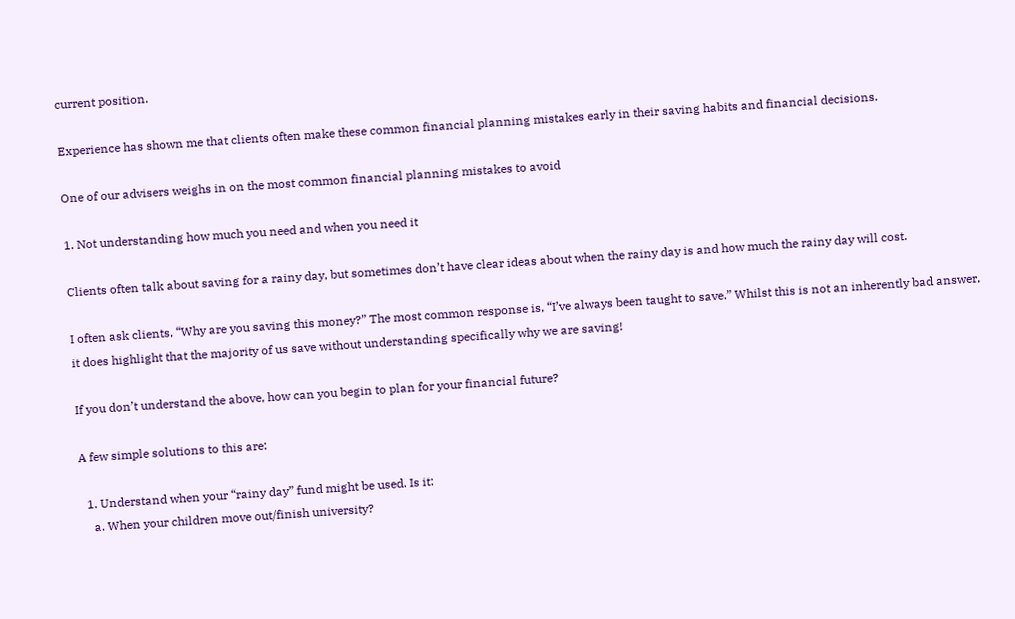current position.

Experience has shown me that clients often make these common financial planning mistakes early in their saving habits and financial decisions.

One of our advisers weighs in on the most common financial planning mistakes to avoid

1. Not understanding how much you need and when you need it

Clients often talk about saving for a rainy day, but sometimes don’t have clear ideas about when the rainy day is and how much the rainy day will cost.

I often ask clients, “Why are you saving this money?” The most common response is, “I’ve always been taught to save.” Whilst this is not an inherently bad answer, it does highlight that the majority of us save without understanding specifically why we are saving!

If you don’t understand the above, how can you begin to plan for your financial future?

A few simple solutions to this are:

  1. Understand when your “rainy day” fund might be used. Is it:
    a. When your children move out/finish university?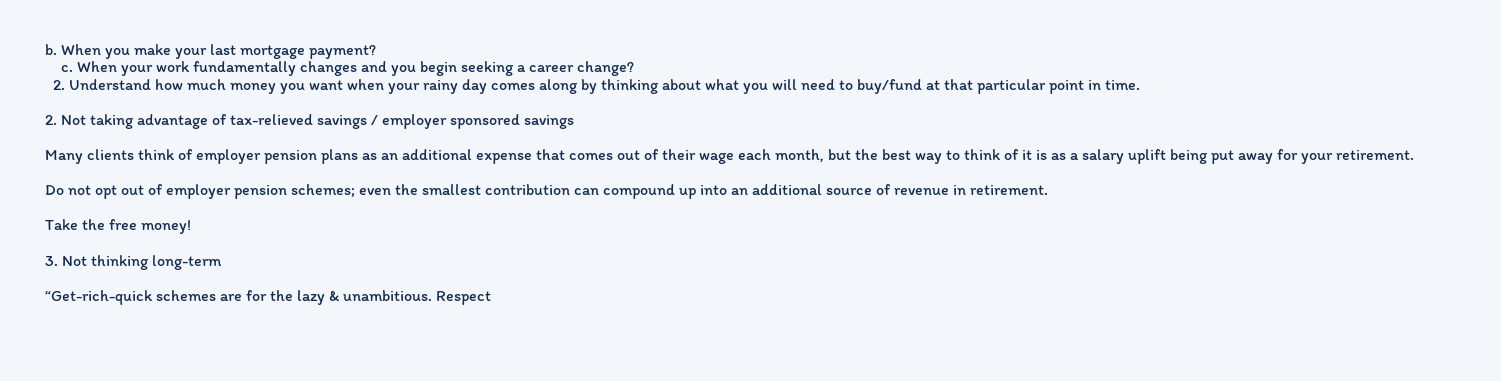b. When you make your last mortgage payment?
    c. When your work fundamentally changes and you begin seeking a career change?
  2. Understand how much money you want when your rainy day comes along by thinking about what you will need to buy/fund at that particular point in time.

2. Not taking advantage of tax-relieved savings / employer sponsored savings

Many clients think of employer pension plans as an additional expense that comes out of their wage each month, but the best way to think of it is as a salary uplift being put away for your retirement.

Do not opt out of employer pension schemes; even the smallest contribution can compound up into an additional source of revenue in retirement.

Take the free money!

3. Not thinking long-term

“Get-rich-quick schemes are for the lazy & unambitious. Respect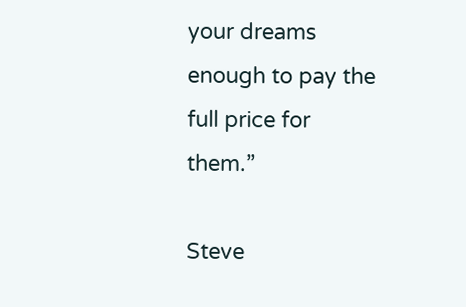your dreams enough to pay the full price for them.”

Steve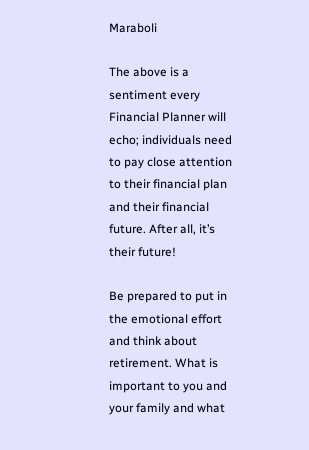Maraboli

The above is a sentiment every Financial Planner will echo; individuals need to pay close attention to their financial plan and their financial future. After all, it’s their future!

Be prepared to put in the emotional effort and think about retirement. What is important to you and your family and what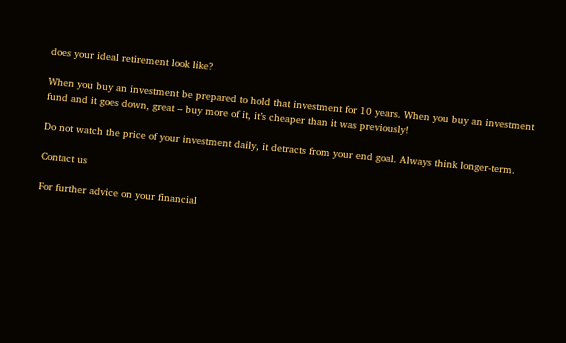does your ideal retirement look like?

When you buy an investment be prepared to hold that investment for 10 years. When you buy an investment fund and it goes down, great – buy more of it, it’s cheaper than it was previously!

Do not watch the price of your investment daily, it detracts from your end goal. Always think longer-term.

Contact us

For further advice on your financial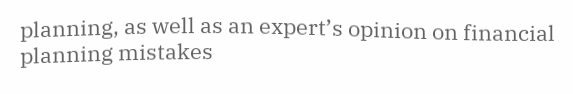planning, as well as an expert’s opinion on financial planning mistakes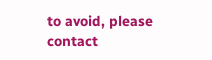to avoid, please contact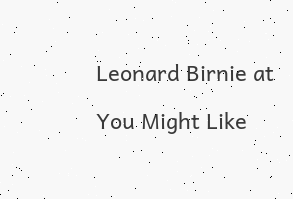Leonard Birnie at

You Might Like